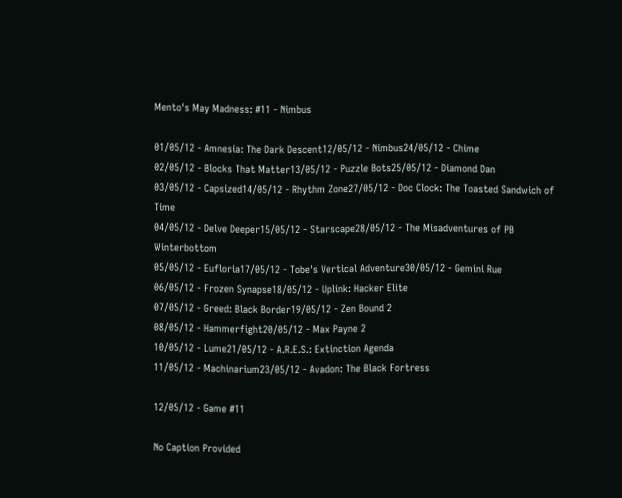Mento's May Madness: #11 - Nimbus

01/05/12 - Amnesia: The Dark Descent12/05/12 - Nimbus24/05/12 - Chime
02/05/12 - Blocks That Matter13/05/12 - Puzzle Bots25/05/12 - Diamond Dan
03/05/12 - Capsized14/05/12 - Rhythm Zone27/05/12 - Doc Clock: The Toasted Sandwich of Time
04/05/12 - Delve Deeper15/05/12 - Starscape28/05/12 - The Misadventures of PB Winterbottom
05/05/12 - Eufloria17/05/12 - Tobe's Vertical Adventure30/05/12 - Gemini Rue
06/05/12 - Frozen Synapse18/05/12 - Uplink: Hacker Elite
07/05/12 - Greed: Black Border19/05/12 - Zen Bound 2
08/05/12 - Hammerfight20/05/12 - Max Payne 2
10/05/12 - Lume21/05/12 - A.R.E.S.: Extinction Agenda
11/05/12 - Machinarium23/05/12 - Avadon: The Black Fortress

12/05/12 - Game #11

No Caption Provided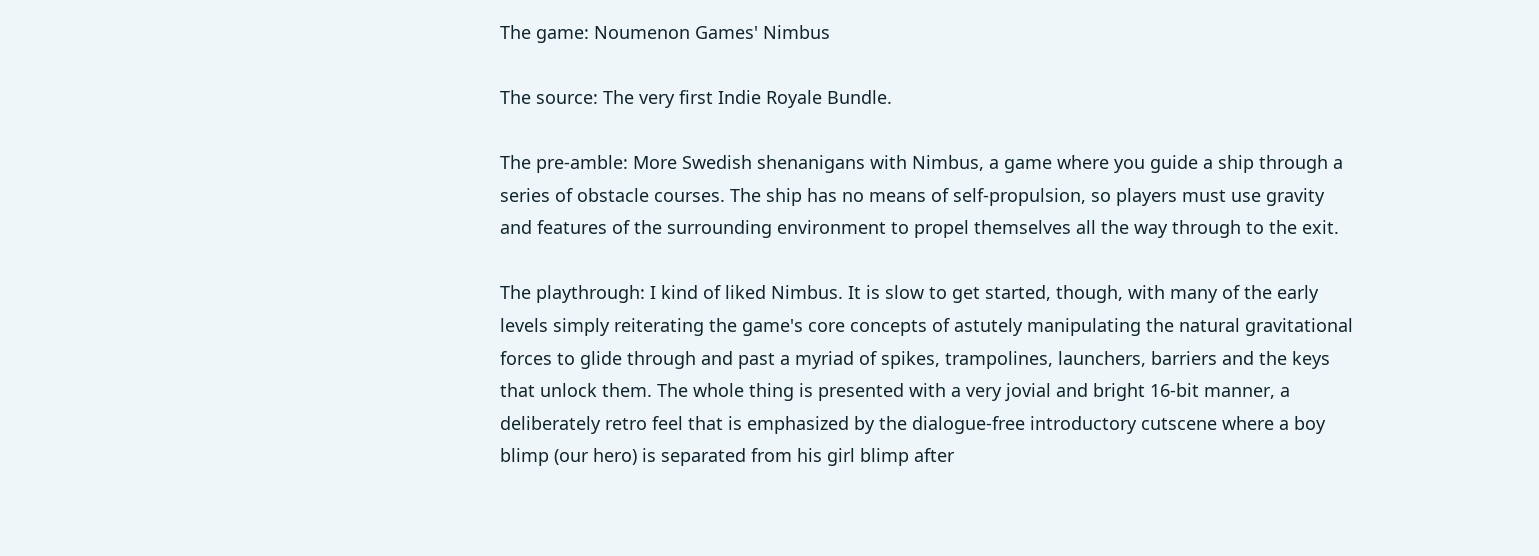The game: Noumenon Games' Nimbus

The source: The very first Indie Royale Bundle.

The pre-amble: More Swedish shenanigans with Nimbus, a game where you guide a ship through a series of obstacle courses. The ship has no means of self-propulsion, so players must use gravity and features of the surrounding environment to propel themselves all the way through to the exit.

The playthrough: I kind of liked Nimbus. It is slow to get started, though, with many of the early levels simply reiterating the game's core concepts of astutely manipulating the natural gravitational forces to glide through and past a myriad of spikes, trampolines, launchers, barriers and the keys that unlock them. The whole thing is presented with a very jovial and bright 16-bit manner, a deliberately retro feel that is emphasized by the dialogue-free introductory cutscene where a boy blimp (our hero) is separated from his girl blimp after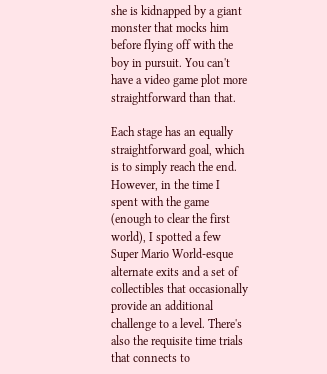she is kidnapped by a giant monster that mocks him before flying off with the boy in pursuit. You can't have a video game plot more straightforward than that.

Each stage has an equally straightforward goal, which is to simply reach the end. However, in the time I spent with the game (enough to clear the first world), I spotted a few Super Mario World-esque alternate exits and a set of collectibles that occasionally provide an additional challenge to a level. There's also the requisite time trials that connects to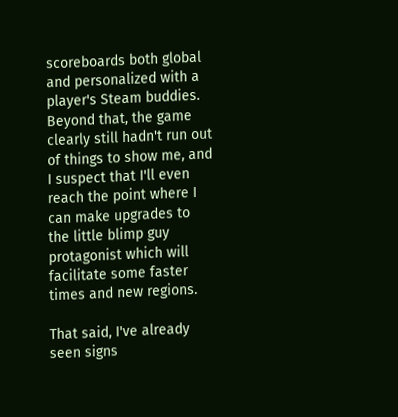scoreboards both global and personalized with a player's Steam buddies. Beyond that, the game clearly still hadn't run out of things to show me, and I suspect that I'll even reach the point where I can make upgrades to the little blimp guy protagonist which will facilitate some faster times and new regions.

That said, I've already seen signs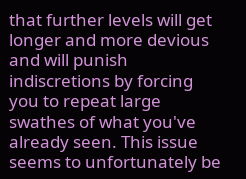that further levels will get longer and more devious and will punish indiscretions by forcing you to repeat large swathes of what you've already seen. This issue seems to unfortunately be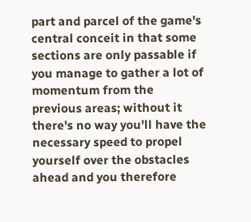part and parcel of the game's central conceit in that some sections are only passable if you manage to gather a lot of momentum from the previous areas; without it there's no way you'll have the necessary speed to propel yourself over the obstacles ahead and you therefore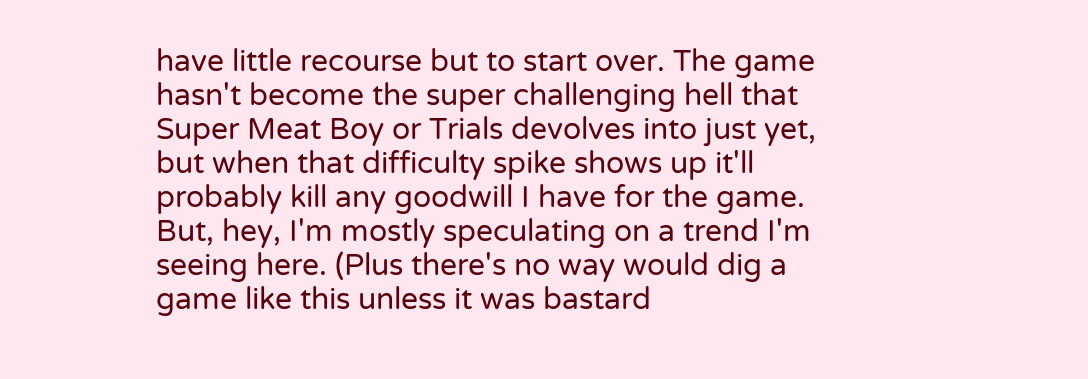have little recourse but to start over. The game hasn't become the super challenging hell that Super Meat Boy or Trials devolves into just yet, but when that difficulty spike shows up it'll probably kill any goodwill I have for the game. But, hey, I'm mostly speculating on a trend I'm seeing here. (Plus there's no way would dig a game like this unless it was bastard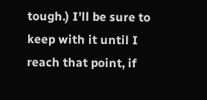tough.) I'll be sure to keep with it until I reach that point, if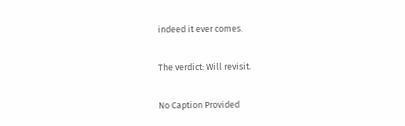indeed it ever comes.

The verdict: Will revisit.

No Caption Provided